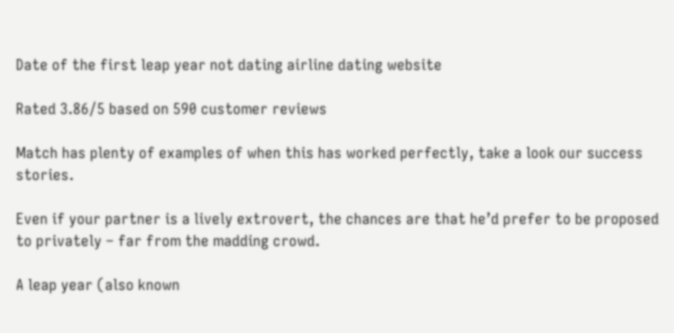Date of the first leap year not dating airline dating website

Rated 3.86/5 based on 590 customer reviews

Match has plenty of examples of when this has worked perfectly, take a look our success stories.

Even if your partner is a lively extrovert, the chances are that he’d prefer to be proposed to privately – far from the madding crowd.

A leap year (also known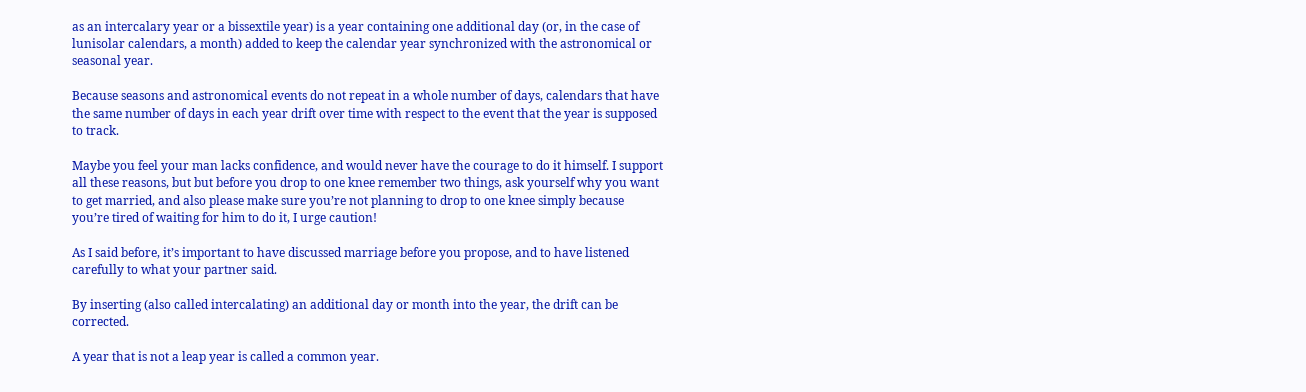as an intercalary year or a bissextile year) is a year containing one additional day (or, in the case of lunisolar calendars, a month) added to keep the calendar year synchronized with the astronomical or seasonal year.

Because seasons and astronomical events do not repeat in a whole number of days, calendars that have the same number of days in each year drift over time with respect to the event that the year is supposed to track.

Maybe you feel your man lacks confidence, and would never have the courage to do it himself. I support all these reasons, but but before you drop to one knee remember two things, ask yourself why you want to get married, and also please make sure you’re not planning to drop to one knee simply because you’re tired of waiting for him to do it, I urge caution!

As I said before, it’s important to have discussed marriage before you propose, and to have listened carefully to what your partner said.

By inserting (also called intercalating) an additional day or month into the year, the drift can be corrected.

A year that is not a leap year is called a common year.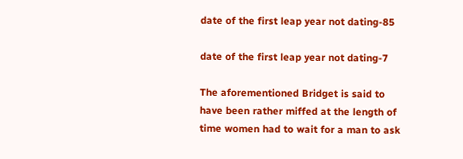date of the first leap year not dating-85

date of the first leap year not dating-7

The aforementioned Bridget is said to have been rather miffed at the length of time women had to wait for a man to ask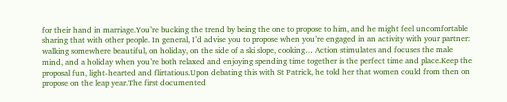for their hand in marriage.You’re bucking the trend by being the one to propose to him, and he might feel uncomfortable sharing that with other people. In general, I’d advise you to propose when you’re engaged in an activity with your partner: walking somewhere beautiful, on holiday, on the side of a ski slope, cooking… Action stimulates and focuses the male mind, and a holiday when you’re both relaxed and enjoying spending time together is the perfect time and place.Keep the proposal fun, light-hearted and flirtatious.Upon debating this with St Patrick, he told her that women could from then on propose on the leap year.The first documented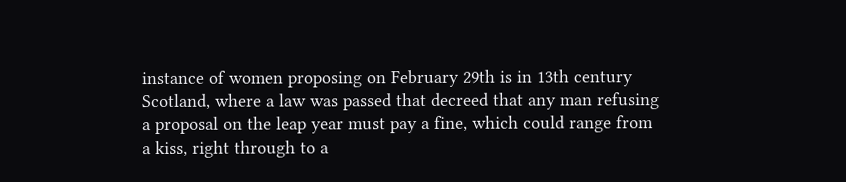instance of women proposing on February 29th is in 13th century Scotland, where a law was passed that decreed that any man refusing a proposal on the leap year must pay a fine, which could range from a kiss, right through to a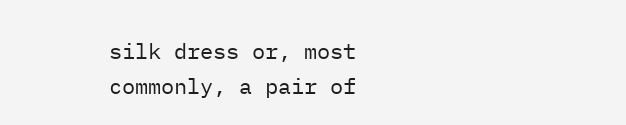silk dress or, most commonly, a pair of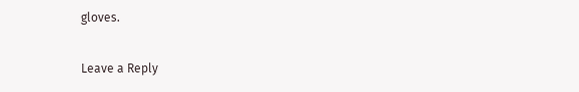gloves.

Leave a Reply